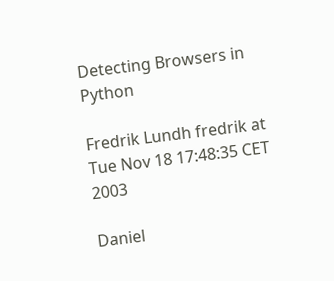Detecting Browsers in Python

Fredrik Lundh fredrik at
Tue Nov 18 17:48:35 CET 2003

Daniel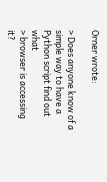Orner wrote:

> Does anyone know of a simple way to have a Python script find out what
> browser is accessing it?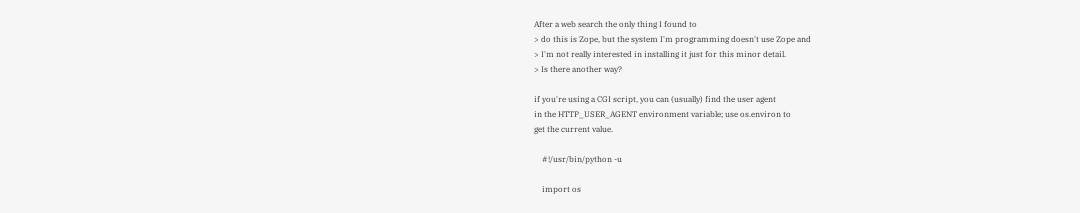After a web search the only thing I found to
> do this is Zope, but the system I'm programming doesn't use Zope and
> I'm not really interested in installing it just for this minor detail.
> Is there another way?

if you're using a CGI script, you can (usually) find the user agent
in the HTTP_USER_AGENT environment variable; use os.environ to
get the current value.

    #!/usr/bin/python -u

    import os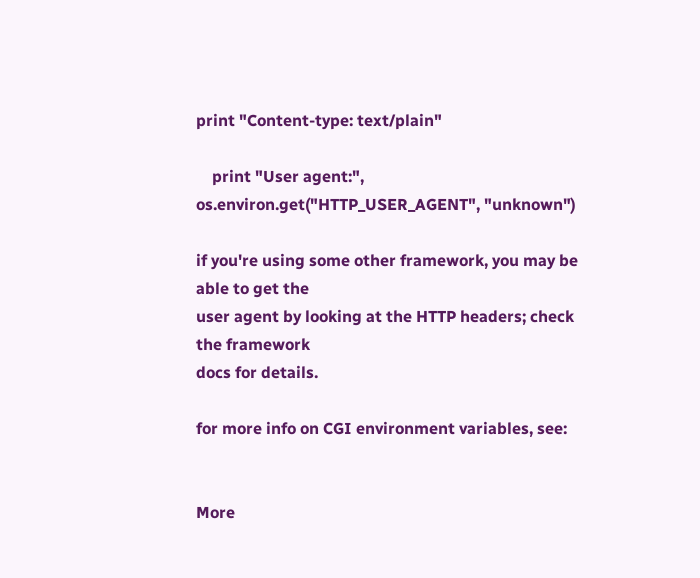print "Content-type: text/plain"

    print "User agent:", os.environ.get("HTTP_USER_AGENT", "unknown")

if you're using some other framework, you may be able to get the
user agent by looking at the HTTP headers; check the framework
docs for details.

for more info on CGI environment variables, see:


More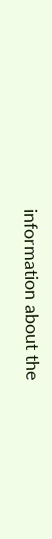information about the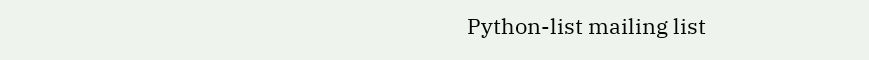Python-list mailing list